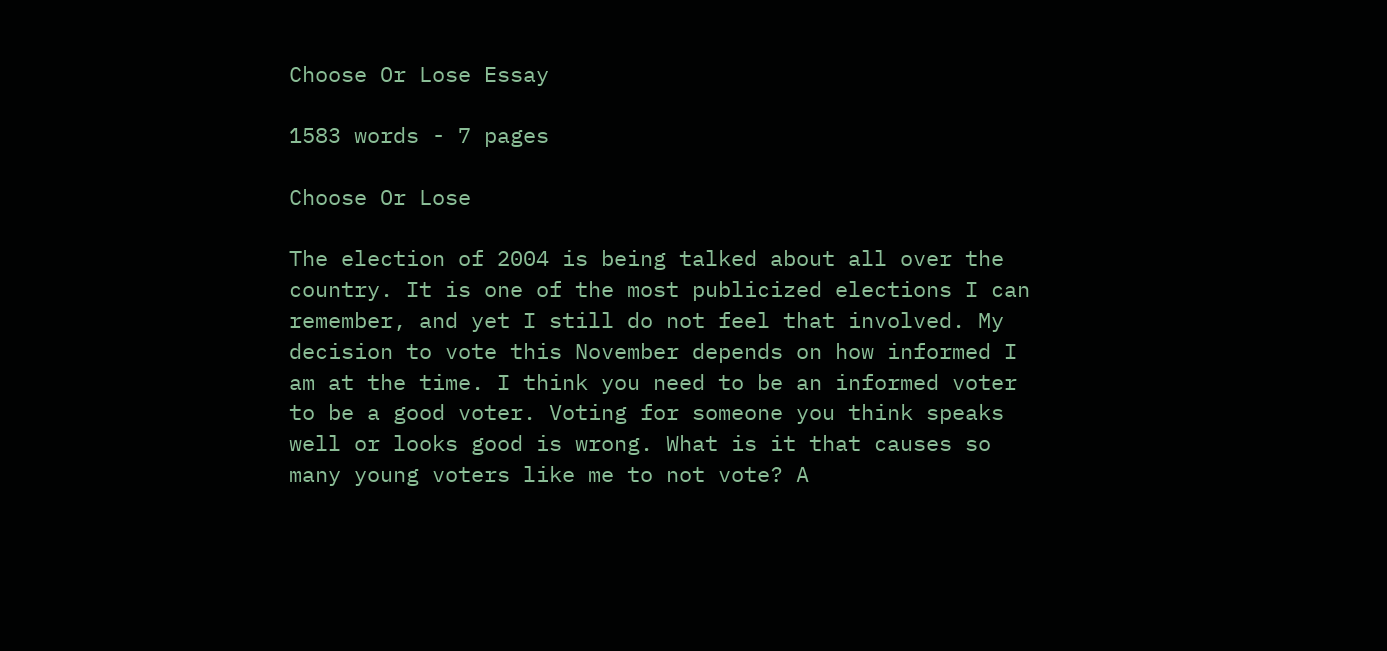Choose Or Lose Essay

1583 words - 7 pages

Choose Or Lose

The election of 2004 is being talked about all over the country. It is one of the most publicized elections I can remember, and yet I still do not feel that involved. My decision to vote this November depends on how informed I am at the time. I think you need to be an informed voter to be a good voter. Voting for someone you think speaks well or looks good is wrong. What is it that causes so many young voters like me to not vote? A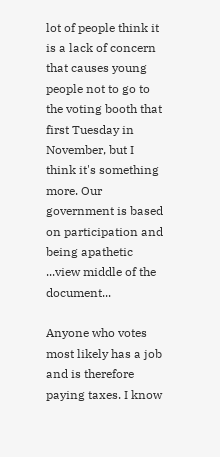lot of people think it is a lack of concern that causes young people not to go to the voting booth that first Tuesday in November, but I think it's something more. Our government is based on participation and being apathetic ...view middle of the document...

Anyone who votes most likely has a job and is therefore paying taxes. I know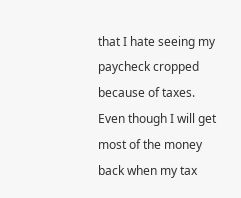that I hate seeing my paycheck cropped because of taxes. Even though I will get most of the money back when my tax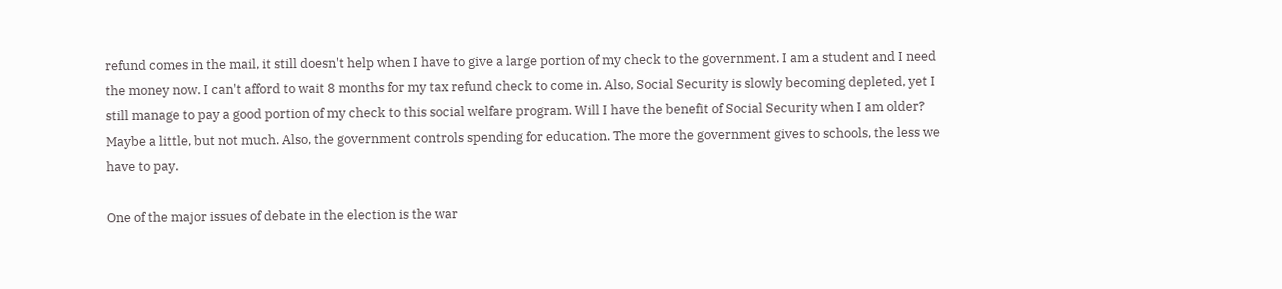refund comes in the mail, it still doesn't help when I have to give a large portion of my check to the government. I am a student and I need the money now. I can't afford to wait 8 months for my tax refund check to come in. Also, Social Security is slowly becoming depleted, yet I still manage to pay a good portion of my check to this social welfare program. Will I have the benefit of Social Security when I am older? Maybe a little, but not much. Also, the government controls spending for education. The more the government gives to schools, the less we have to pay.

One of the major issues of debate in the election is the war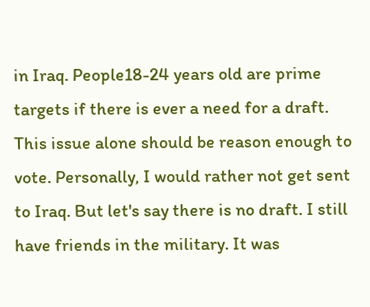in Iraq. People18-24 years old are prime targets if there is ever a need for a draft. This issue alone should be reason enough to vote. Personally, I would rather not get sent to Iraq. But let's say there is no draft. I still have friends in the military. It was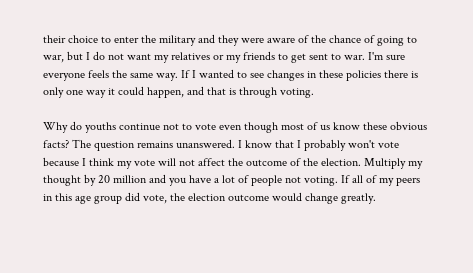their choice to enter the military and they were aware of the chance of going to war, but I do not want my relatives or my friends to get sent to war. I'm sure everyone feels the same way. If I wanted to see changes in these policies there is only one way it could happen, and that is through voting.

Why do youths continue not to vote even though most of us know these obvious facts? The question remains unanswered. I know that I probably won't vote because I think my vote will not affect the outcome of the election. Multiply my thought by 20 million and you have a lot of people not voting. If all of my peers in this age group did vote, the election outcome would change greatly.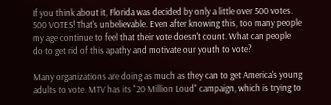If you think about it, Florida was decided by only a little over 500 votes. 500 VOTES! That's unbelievable. Even after knowing this, too many people my age continue to feel that their vote doesn't count. What can people do to get rid of this apathy and motivate our youth to vote?

Many organizations are doing as much as they can to get America's young adults to vote. MTV has its "20 Million Loud" campaign, which is trying to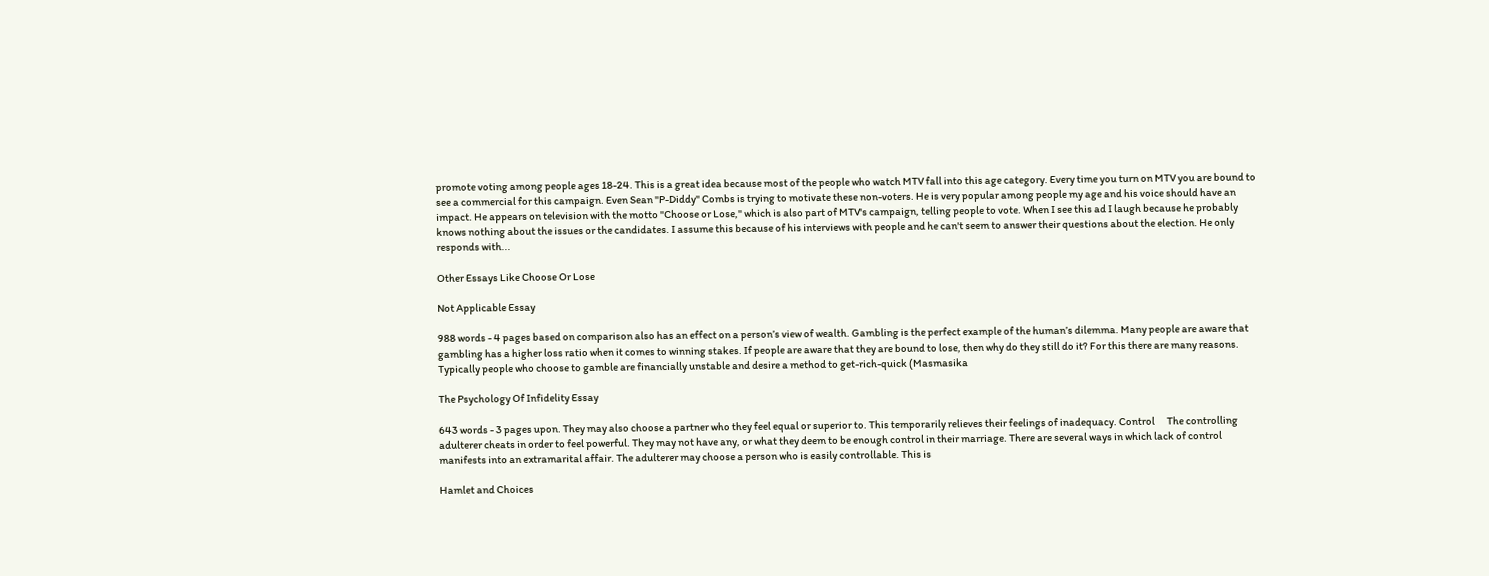promote voting among people ages 18-24. This is a great idea because most of the people who watch MTV fall into this age category. Every time you turn on MTV you are bound to see a commercial for this campaign. Even Sean "P-Diddy" Combs is trying to motivate these non-voters. He is very popular among people my age and his voice should have an impact. He appears on television with the motto "Choose or Lose," which is also part of MTV's campaign, telling people to vote. When I see this ad I laugh because he probably knows nothing about the issues or the candidates. I assume this because of his interviews with people and he can't seem to answer their questions about the election. He only responds with...

Other Essays Like Choose Or Lose

Not Applicable Essay

988 words - 4 pages based on comparison also has an effect on a person’s view of wealth. Gambling is the perfect example of the human’s dilemma. Many people are aware that gambling has a higher loss ratio when it comes to winning stakes. If people are aware that they are bound to lose, then why do they still do it? For this there are many reasons. Typically people who choose to gamble are financially unstable and desire a method to get-rich-quick (Masmasika

The Psychology Of Infidelity Essay

643 words - 3 pages upon. They may also choose a partner who they feel equal or superior to. This temporarily relieves their feelings of inadequacy. Control      The controlling adulterer cheats in order to feel powerful. They may not have any, or what they deem to be enough control in their marriage. There are several ways in which lack of control manifests into an extramarital affair. The adulterer may choose a person who is easily controllable. This is

Hamlet and Choices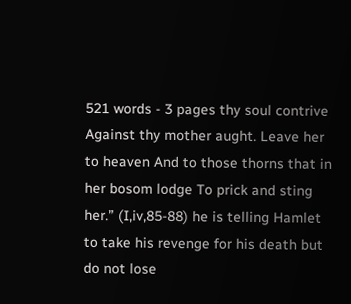521 words - 3 pages thy soul contrive Against thy mother aught. Leave her to heaven And to those thorns that in her bosom lodge To prick and sting her.” (I,iv,85-88) he is telling Hamlet to take his revenge for his death but do not lose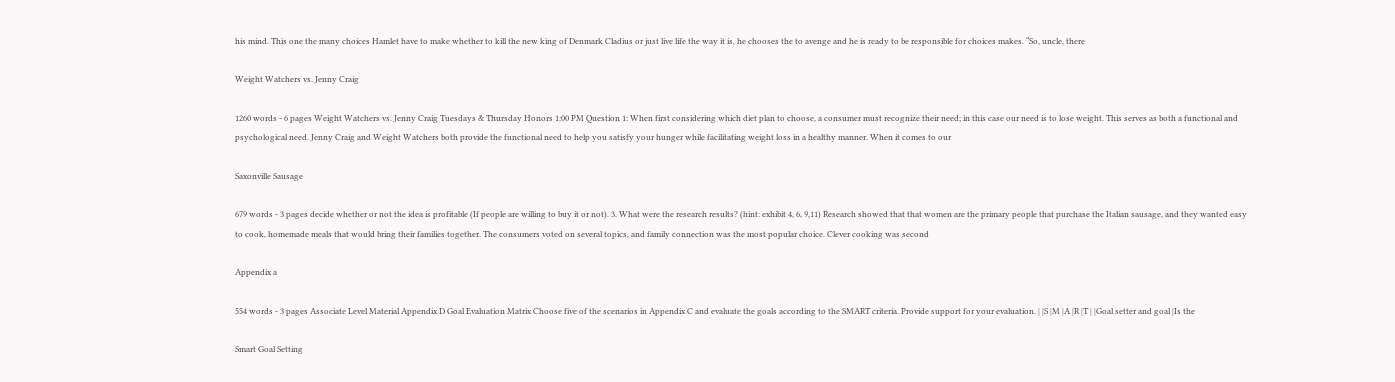his mind. This one the many choices Hamlet have to make whether to kill the new king of Denmark Cladius or just live life the way it is, he chooses the to avenge and he is ready to be responsible for choices makes. “So, uncle, there

Weight Watchers vs. Jenny Craig

1260 words - 6 pages Weight Watchers vs. Jenny Craig Tuesdays & Thursday Honors 1:00 PM Question 1: When first considering which diet plan to choose, a consumer must recognize their need; in this case our need is to lose weight. This serves as both a functional and psychological need. Jenny Craig and Weight Watchers both provide the functional need to help you satisfy your hunger while facilitating weight loss in a healthy manner. When it comes to our

Saxonville Sausage

679 words - 3 pages decide whether or not the idea is profitable (If people are willing to buy it or not). 3. What were the research results? (hint: exhibit 4, 6, 9,11) Research showed that that women are the primary people that purchase the Italian sausage, and they wanted easy to cook, homemade meals that would bring their families together. The consumers voted on several topics, and family connection was the most popular choice. Clever cooking was second

Appendix a

554 words - 3 pages Associate Level Material Appendix D Goal Evaluation Matrix Choose five of the scenarios in Appendix C and evaluate the goals according to the SMART criteria. Provide support for your evaluation. | |S |M |A |R |T | |Goal setter and goal |Is the

Smart Goal Setting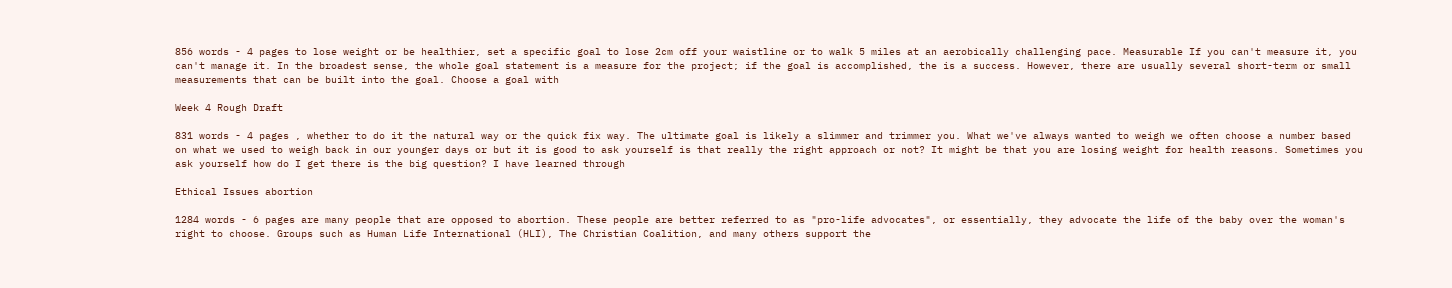856 words - 4 pages to lose weight or be healthier, set a specific goal to lose 2cm off your waistline or to walk 5 miles at an aerobically challenging pace. Measurable If you can't measure it, you can't manage it. In the broadest sense, the whole goal statement is a measure for the project; if the goal is accomplished, the is a success. However, there are usually several short-term or small measurements that can be built into the goal. Choose a goal with

Week 4 Rough Draft

831 words - 4 pages , whether to do it the natural way or the quick fix way. The ultimate goal is likely a slimmer and trimmer you. What we've always wanted to weigh we often choose a number based on what we used to weigh back in our younger days or but it is good to ask yourself is that really the right approach or not? It might be that you are losing weight for health reasons. Sometimes you ask yourself how do I get there is the big question? I have learned through

Ethical Issues abortion

1284 words - 6 pages are many people that are opposed to abortion. These people are better referred to as "pro-life advocates", or essentially, they advocate the life of the baby over the woman's right to choose. Groups such as Human Life International (HLI), The Christian Coalition, and many others support the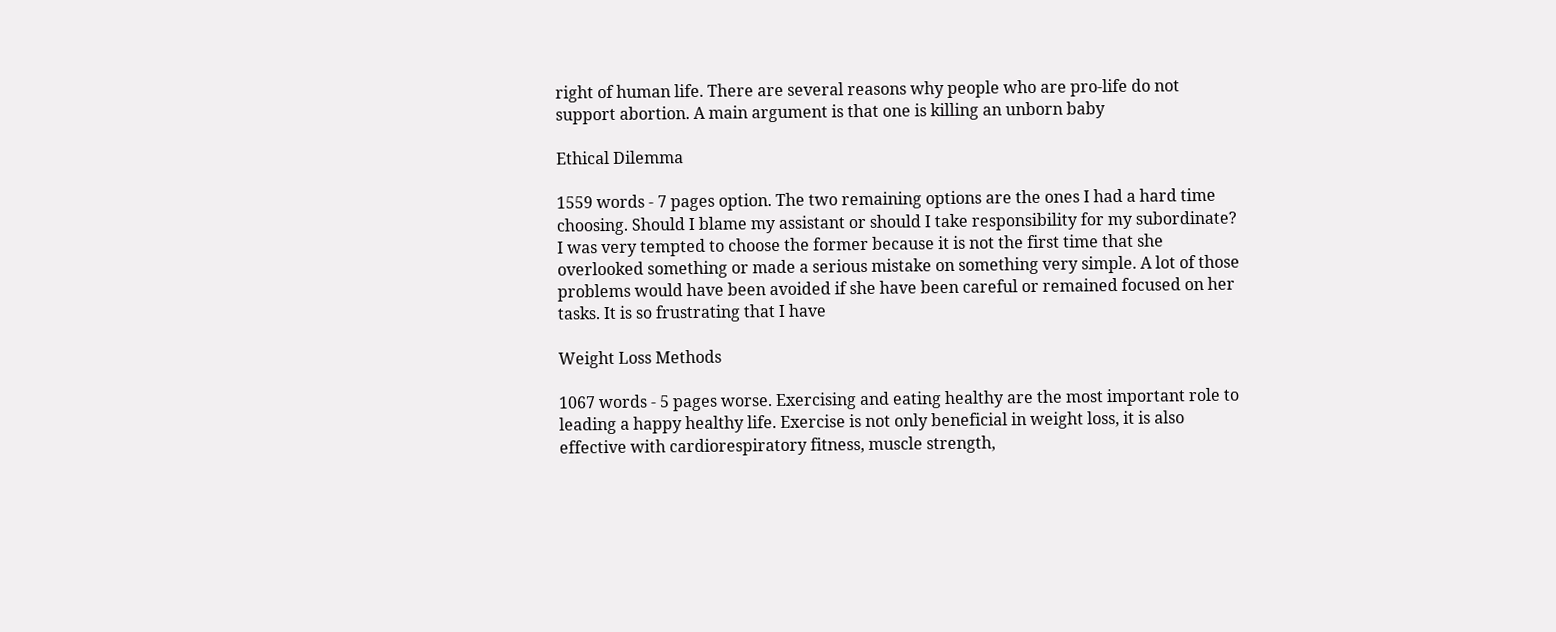right of human life. There are several reasons why people who are pro-life do not support abortion. A main argument is that one is killing an unborn baby

Ethical Dilemma

1559 words - 7 pages option. The two remaining options are the ones I had a hard time choosing. Should I blame my assistant or should I take responsibility for my subordinate? I was very tempted to choose the former because it is not the first time that she overlooked something or made a serious mistake on something very simple. A lot of those problems would have been avoided if she have been careful or remained focused on her tasks. It is so frustrating that I have

Weight Loss Methods

1067 words - 5 pages worse. Exercising and eating healthy are the most important role to leading a happy healthy life. Exercise is not only beneficial in weight loss, it is also effective with cardiorespiratory fitness, muscle strength,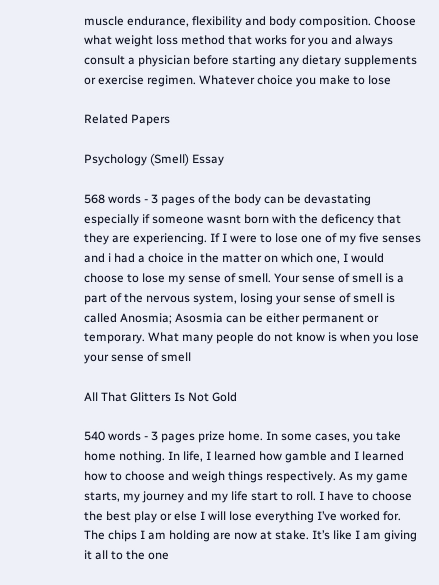muscle endurance, flexibility and body composition. Choose what weight loss method that works for you and always consult a physician before starting any dietary supplements or exercise regimen. Whatever choice you make to lose

Related Papers

Psychology (Smell) Essay

568 words - 3 pages of the body can be devastating especially if someone wasnt born with the deficency that they are experiencing. If I were to lose one of my five senses and i had a choice in the matter on which one, I would choose to lose my sense of smell. Your sense of smell is a part of the nervous system, losing your sense of smell is called Anosmia; Asosmia can be either permanent or temporary. What many people do not know is when you lose your sense of smell

All That Glitters Is Not Gold

540 words - 3 pages prize home. In some cases, you take home nothing. In life, I learned how gamble and I learned how to choose and weigh things respectively. As my game starts, my journey and my life start to roll. I have to choose the best play or else I will lose everything I’ve worked for. The chips I am holding are now at stake. It’s like I am giving it all to the one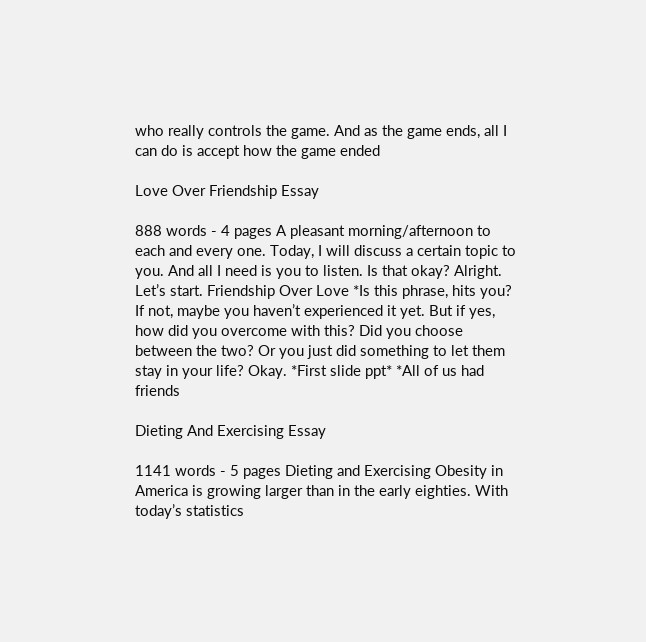who really controls the game. And as the game ends, all I can do is accept how the game ended

Love Over Friendship Essay

888 words - 4 pages A pleasant morning/afternoon to each and every one. Today, I will discuss a certain topic to you. And all I need is you to listen. Is that okay? Alright. Let’s start. Friendship Over Love *Is this phrase, hits you? If not, maybe you haven’t experienced it yet. But if yes, how did you overcome with this? Did you choose between the two? Or you just did something to let them stay in your life? Okay. *First slide ppt* *All of us had friends

Dieting And Exercising Essay

1141 words - 5 pages Dieting and Exercising Obesity in America is growing larger than in the early eighties. With today’s statistics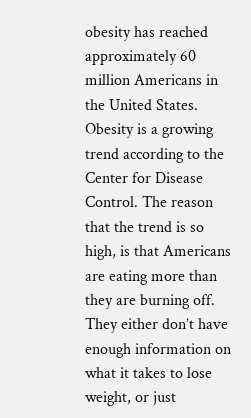obesity has reached approximately 60 million Americans in the United States. Obesity is a growing trend according to the Center for Disease Control. The reason that the trend is so high, is that Americans are eating more than they are burning off. They either don’t have enough information on what it takes to lose weight, or just